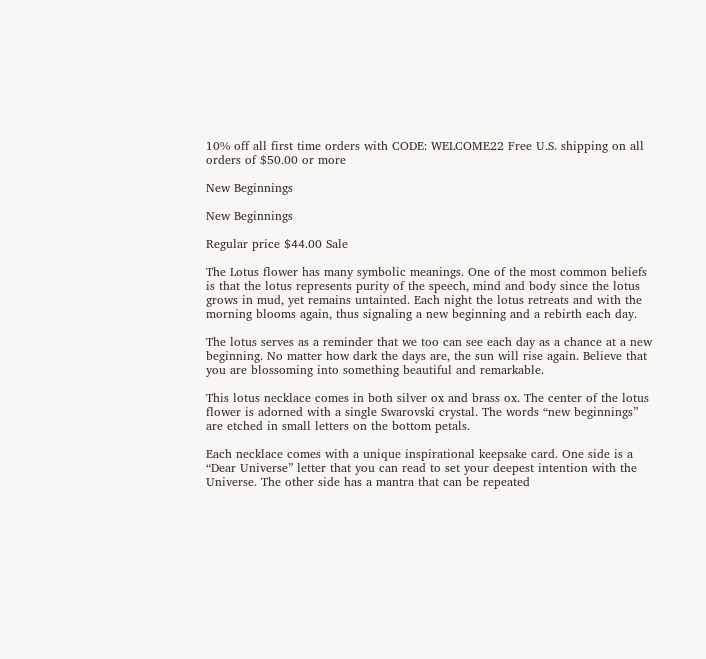10% off all first time orders with CODE: WELCOME22 Free U.S. shipping on all orders of $50.00 or more

New Beginnings

New Beginnings

Regular price $44.00 Sale

The Lotus flower has many symbolic meanings. One of the most common beliefs is that the lotus represents purity of the speech, mind and body since the lotus grows in mud, yet remains untainted. Each night the lotus retreats and with the morning blooms again, thus signaling a new beginning and a rebirth each day.

The lotus serves as a reminder that we too can see each day as a chance at a new beginning. No matter how dark the days are, the sun will rise again. Believe that you are blossoming into something beautiful and remarkable.

This lotus necklace comes in both silver ox and brass ox. The center of the lotus flower is adorned with a single Swarovski crystal. The words “new beginnings” are etched in small letters on the bottom petals.

Each necklace comes with a unique inspirational keepsake card. One side is a “Dear Universe” letter that you can read to set your deepest intention with the Universe. The other side has a mantra that can be repeated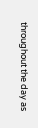throughout the day as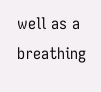well as a breathing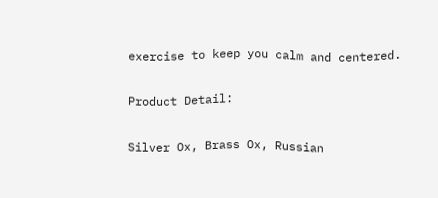exercise to keep you calm and centered.

Product Detail:

Silver Ox, Brass Ox, Russian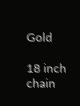Gold

18 inch chain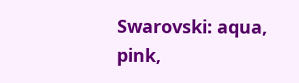Swarovski: aqua, pink,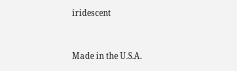iridescent


Made in the U.S.A.